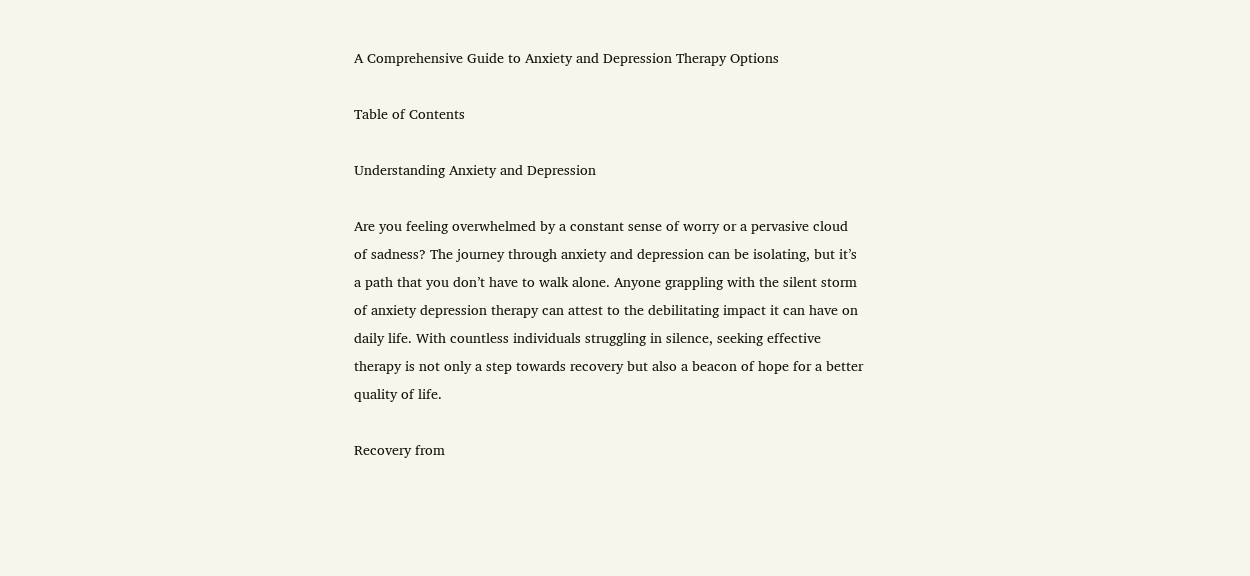A Comprehensive Guide to Anxiety and Depression Therapy Options

Table of Contents

Understanding Anxiety and Depression

Are you feeling overwhelmed by a constant sense of worry or a pervasive cloud of sadness? The journey through anxiety and depression can be isolating, but it’s a path that you don’t have to walk alone. Anyone grappling with the silent storm of anxiety depression therapy can attest to the debilitating impact it can have on daily life. With countless individuals struggling in silence, seeking effective therapy is not only a step towards recovery but also a beacon of hope for a better quality of life.

Recovery from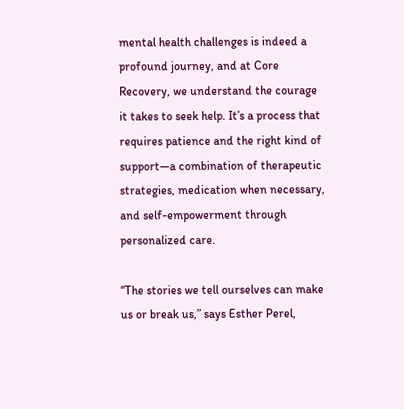mental health challenges is indeed a profound journey, and at Core Recovery, we understand the courage it takes to seek help. It’s a process that requires patience and the right kind of support—a combination of therapeutic strategies, medication when necessary, and self-empowerment through personalized care.

“The stories we tell ourselves can make us or break us,” says Esther Perel,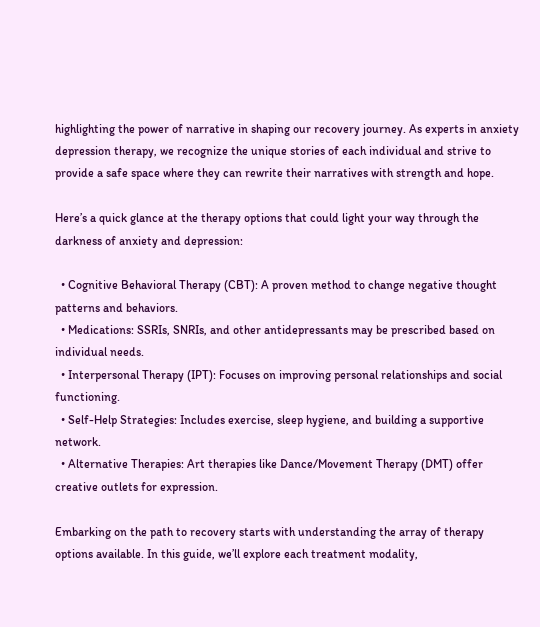highlighting the power of narrative in shaping our recovery journey. As experts in anxiety depression therapy, we recognize the unique stories of each individual and strive to provide a safe space where they can rewrite their narratives with strength and hope.

Here’s a quick glance at the therapy options that could light your way through the darkness of anxiety and depression:

  • Cognitive Behavioral Therapy (CBT): A proven method to change negative thought patterns and behaviors.
  • Medications: SSRIs, SNRIs, and other antidepressants may be prescribed based on individual needs.
  • Interpersonal Therapy (IPT): Focuses on improving personal relationships and social functioning.
  • Self-Help Strategies: Includes exercise, sleep hygiene, and building a supportive network.
  • Alternative Therapies: Art therapies like Dance/Movement Therapy (DMT) offer creative outlets for expression.

Embarking on the path to recovery starts with understanding the array of therapy options available. In this guide, we’ll explore each treatment modality,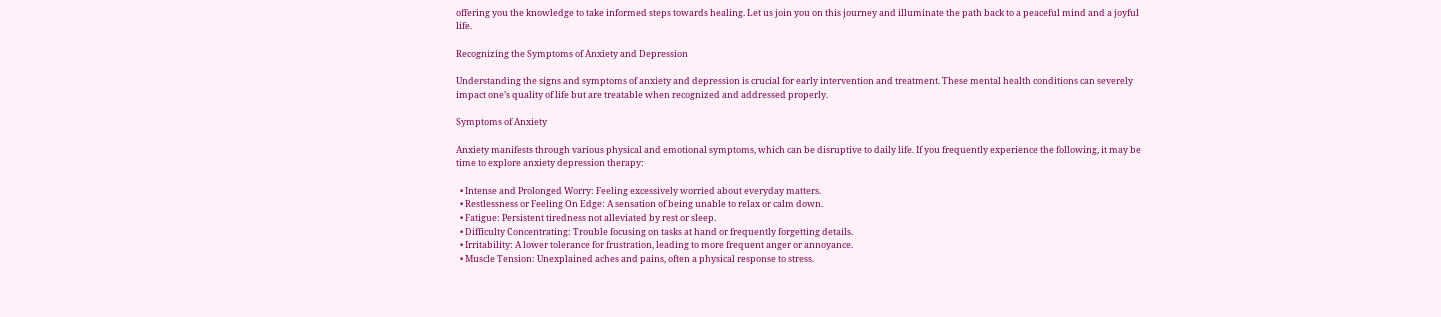offering you the knowledge to take informed steps towards healing. Let us join you on this journey and illuminate the path back to a peaceful mind and a joyful life.

Recognizing the Symptoms of Anxiety and Depression

Understanding the signs and symptoms of anxiety and depression is crucial for early intervention and treatment. These mental health conditions can severely impact one’s quality of life but are treatable when recognized and addressed properly.

Symptoms of Anxiety

Anxiety manifests through various physical and emotional symptoms, which can be disruptive to daily life. If you frequently experience the following, it may be time to explore anxiety depression therapy:

  • Intense and Prolonged Worry: Feeling excessively worried about everyday matters.
  • Restlessness or Feeling On Edge: A sensation of being unable to relax or calm down.
  • Fatigue: Persistent tiredness not alleviated by rest or sleep.
  • Difficulty Concentrating: Trouble focusing on tasks at hand or frequently forgetting details.
  • Irritability: A lower tolerance for frustration, leading to more frequent anger or annoyance.
  • Muscle Tension: Unexplained aches and pains, often a physical response to stress.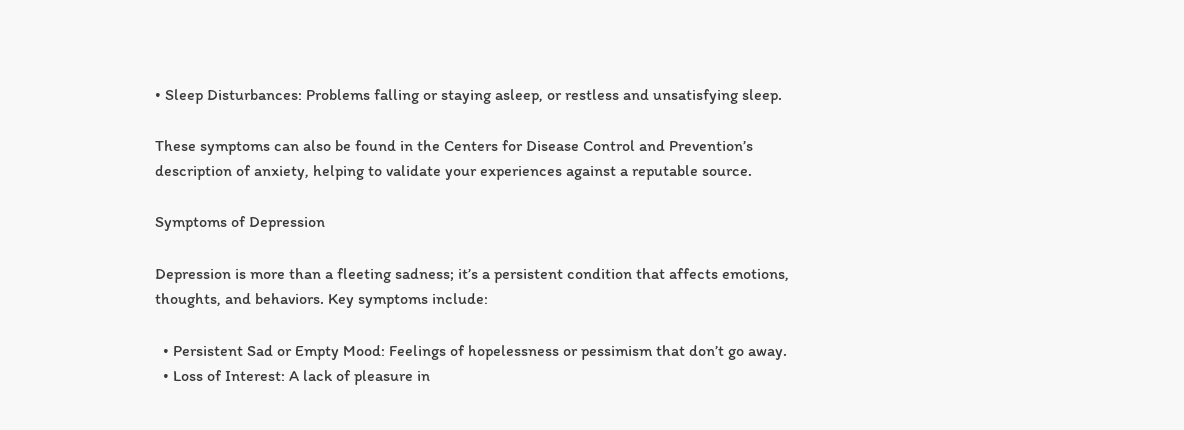• Sleep Disturbances: Problems falling or staying asleep, or restless and unsatisfying sleep.

These symptoms can also be found in the Centers for Disease Control and Prevention’s description of anxiety, helping to validate your experiences against a reputable source.

Symptoms of Depression

Depression is more than a fleeting sadness; it’s a persistent condition that affects emotions, thoughts, and behaviors. Key symptoms include:

  • Persistent Sad or Empty Mood: Feelings of hopelessness or pessimism that don’t go away.
  • Loss of Interest: A lack of pleasure in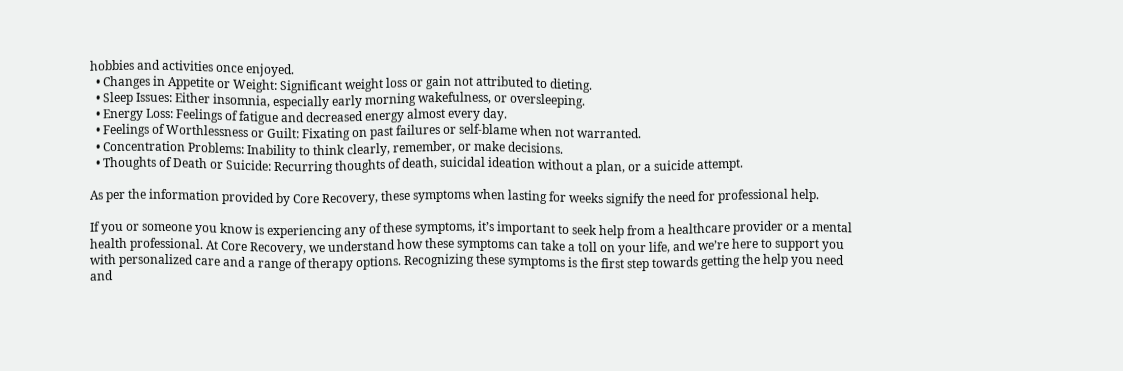hobbies and activities once enjoyed.
  • Changes in Appetite or Weight: Significant weight loss or gain not attributed to dieting.
  • Sleep Issues: Either insomnia, especially early morning wakefulness, or oversleeping.
  • Energy Loss: Feelings of fatigue and decreased energy almost every day.
  • Feelings of Worthlessness or Guilt: Fixating on past failures or self-blame when not warranted.
  • Concentration Problems: Inability to think clearly, remember, or make decisions.
  • Thoughts of Death or Suicide: Recurring thoughts of death, suicidal ideation without a plan, or a suicide attempt.

As per the information provided by Core Recovery, these symptoms when lasting for weeks signify the need for professional help.

If you or someone you know is experiencing any of these symptoms, it’s important to seek help from a healthcare provider or a mental health professional. At Core Recovery, we understand how these symptoms can take a toll on your life, and we’re here to support you with personalized care and a range of therapy options. Recognizing these symptoms is the first step towards getting the help you need and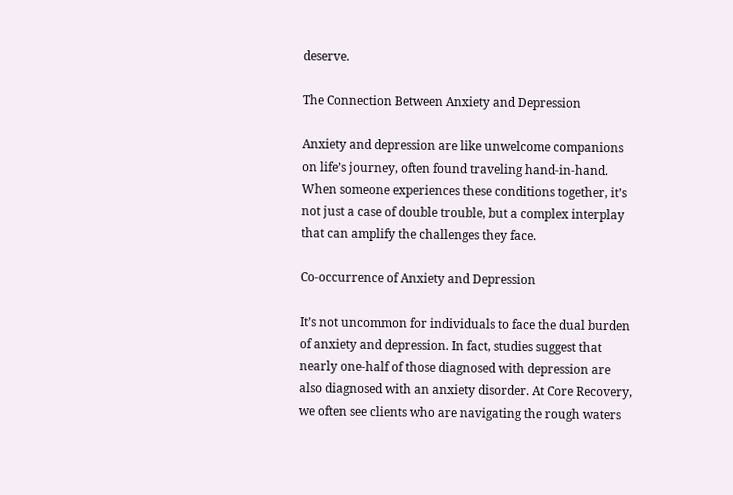deserve.

The Connection Between Anxiety and Depression

Anxiety and depression are like unwelcome companions on life’s journey, often found traveling hand-in-hand. When someone experiences these conditions together, it’s not just a case of double trouble, but a complex interplay that can amplify the challenges they face.

Co-occurrence of Anxiety and Depression

It’s not uncommon for individuals to face the dual burden of anxiety and depression. In fact, studies suggest that nearly one-half of those diagnosed with depression are also diagnosed with an anxiety disorder. At Core Recovery, we often see clients who are navigating the rough waters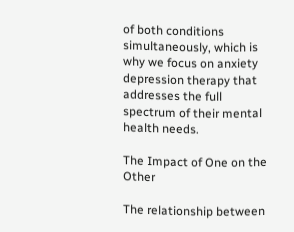of both conditions simultaneously, which is why we focus on anxiety depression therapy that addresses the full spectrum of their mental health needs.

The Impact of One on the Other

The relationship between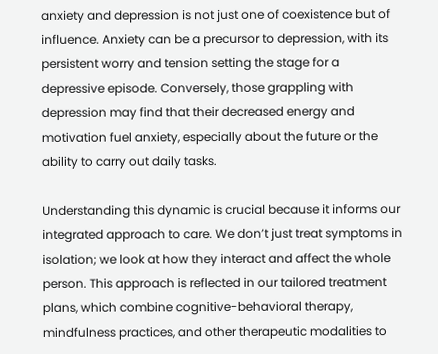anxiety and depression is not just one of coexistence but of influence. Anxiety can be a precursor to depression, with its persistent worry and tension setting the stage for a depressive episode. Conversely, those grappling with depression may find that their decreased energy and motivation fuel anxiety, especially about the future or the ability to carry out daily tasks.

Understanding this dynamic is crucial because it informs our integrated approach to care. We don’t just treat symptoms in isolation; we look at how they interact and affect the whole person. This approach is reflected in our tailored treatment plans, which combine cognitive-behavioral therapy, mindfulness practices, and other therapeutic modalities to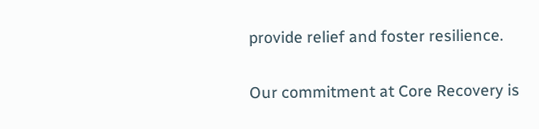provide relief and foster resilience.

Our commitment at Core Recovery is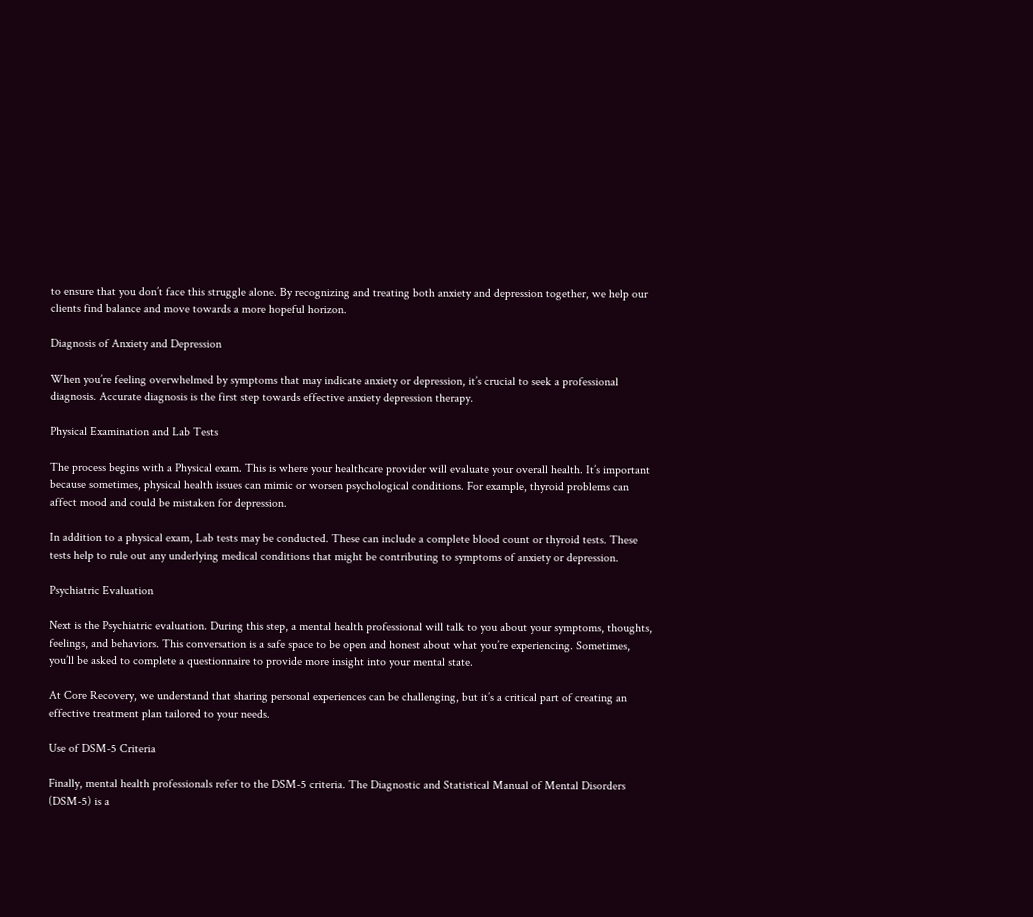to ensure that you don’t face this struggle alone. By recognizing and treating both anxiety and depression together, we help our clients find balance and move towards a more hopeful horizon.

Diagnosis of Anxiety and Depression

When you’re feeling overwhelmed by symptoms that may indicate anxiety or depression, it’s crucial to seek a professional diagnosis. Accurate diagnosis is the first step towards effective anxiety depression therapy.

Physical Examination and Lab Tests

The process begins with a Physical exam. This is where your healthcare provider will evaluate your overall health. It’s important because sometimes, physical health issues can mimic or worsen psychological conditions. For example, thyroid problems can affect mood and could be mistaken for depression.

In addition to a physical exam, Lab tests may be conducted. These can include a complete blood count or thyroid tests. These tests help to rule out any underlying medical conditions that might be contributing to symptoms of anxiety or depression.

Psychiatric Evaluation

Next is the Psychiatric evaluation. During this step, a mental health professional will talk to you about your symptoms, thoughts, feelings, and behaviors. This conversation is a safe space to be open and honest about what you’re experiencing. Sometimes, you’ll be asked to complete a questionnaire to provide more insight into your mental state.

At Core Recovery, we understand that sharing personal experiences can be challenging, but it’s a critical part of creating an effective treatment plan tailored to your needs.

Use of DSM-5 Criteria

Finally, mental health professionals refer to the DSM-5 criteria. The Diagnostic and Statistical Manual of Mental Disorders (DSM-5) is a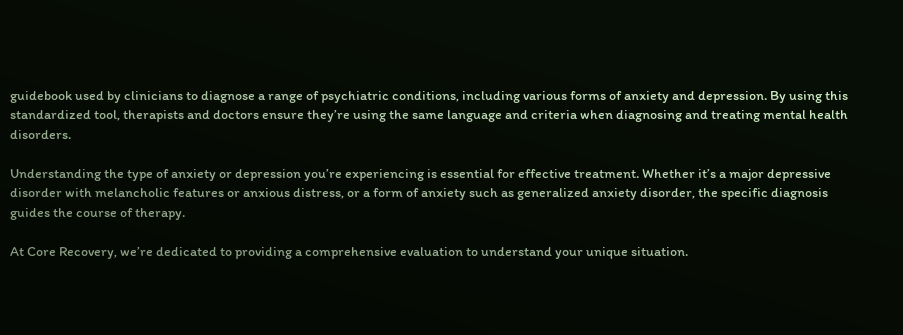guidebook used by clinicians to diagnose a range of psychiatric conditions, including various forms of anxiety and depression. By using this standardized tool, therapists and doctors ensure they’re using the same language and criteria when diagnosing and treating mental health disorders.

Understanding the type of anxiety or depression you’re experiencing is essential for effective treatment. Whether it’s a major depressive disorder with melancholic features or anxious distress, or a form of anxiety such as generalized anxiety disorder, the specific diagnosis guides the course of therapy.

At Core Recovery, we’re dedicated to providing a comprehensive evaluation to understand your unique situation.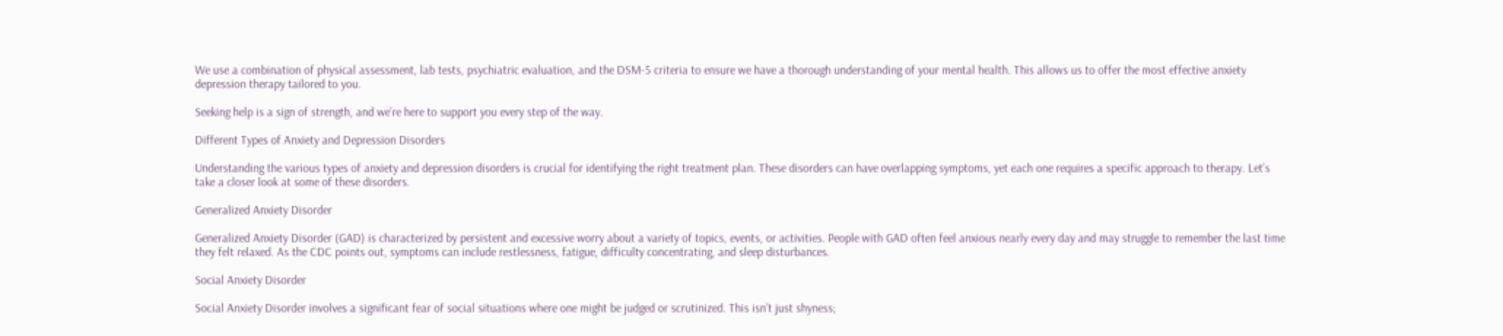We use a combination of physical assessment, lab tests, psychiatric evaluation, and the DSM-5 criteria to ensure we have a thorough understanding of your mental health. This allows us to offer the most effective anxiety depression therapy tailored to you.

Seeking help is a sign of strength, and we’re here to support you every step of the way.

Different Types of Anxiety and Depression Disorders

Understanding the various types of anxiety and depression disorders is crucial for identifying the right treatment plan. These disorders can have overlapping symptoms, yet each one requires a specific approach to therapy. Let’s take a closer look at some of these disorders.

Generalized Anxiety Disorder

Generalized Anxiety Disorder (GAD) is characterized by persistent and excessive worry about a variety of topics, events, or activities. People with GAD often feel anxious nearly every day and may struggle to remember the last time they felt relaxed. As the CDC points out, symptoms can include restlessness, fatigue, difficulty concentrating, and sleep disturbances.

Social Anxiety Disorder

Social Anxiety Disorder involves a significant fear of social situations where one might be judged or scrutinized. This isn’t just shyness;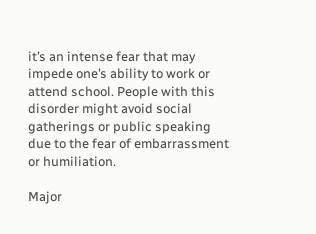it’s an intense fear that may impede one’s ability to work or attend school. People with this disorder might avoid social gatherings or public speaking due to the fear of embarrassment or humiliation.

Major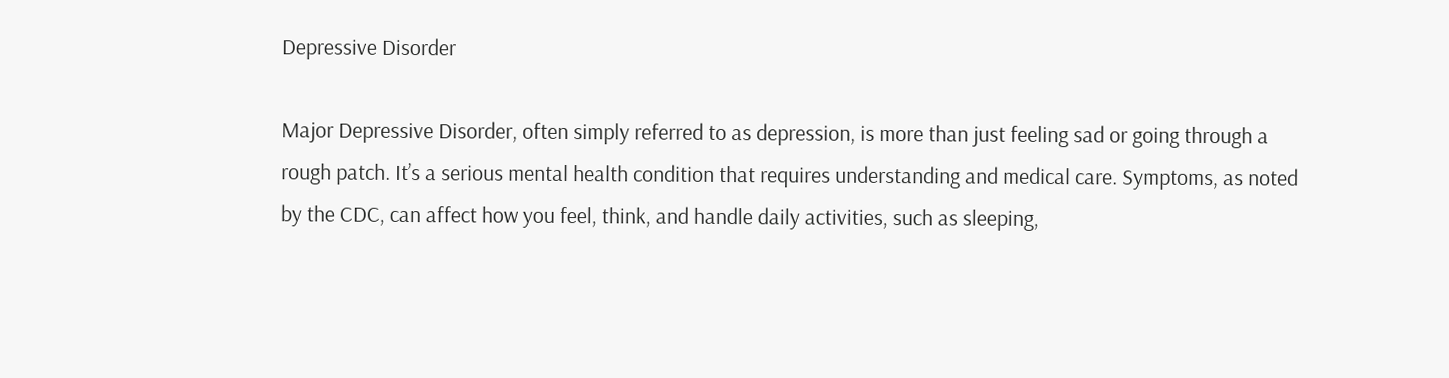Depressive Disorder

Major Depressive Disorder, often simply referred to as depression, is more than just feeling sad or going through a rough patch. It’s a serious mental health condition that requires understanding and medical care. Symptoms, as noted by the CDC, can affect how you feel, think, and handle daily activities, such as sleeping,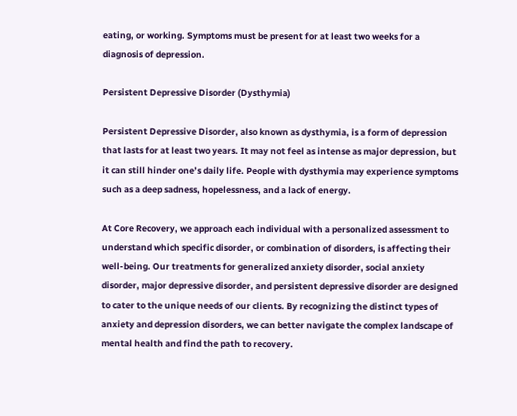eating, or working. Symptoms must be present for at least two weeks for a diagnosis of depression.

Persistent Depressive Disorder (Dysthymia)

Persistent Depressive Disorder, also known as dysthymia, is a form of depression that lasts for at least two years. It may not feel as intense as major depression, but it can still hinder one’s daily life. People with dysthymia may experience symptoms such as a deep sadness, hopelessness, and a lack of energy.

At Core Recovery, we approach each individual with a personalized assessment to understand which specific disorder, or combination of disorders, is affecting their well-being. Our treatments for generalized anxiety disorder, social anxiety disorder, major depressive disorder, and persistent depressive disorder are designed to cater to the unique needs of our clients. By recognizing the distinct types of anxiety and depression disorders, we can better navigate the complex landscape of mental health and find the path to recovery.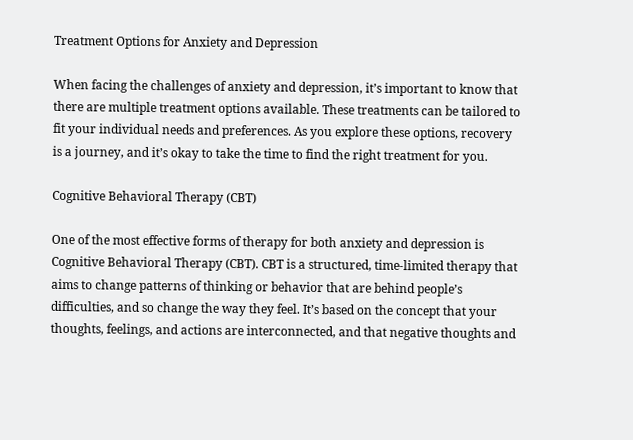Treatment Options for Anxiety and Depression

When facing the challenges of anxiety and depression, it’s important to know that there are multiple treatment options available. These treatments can be tailored to fit your individual needs and preferences. As you explore these options, recovery is a journey, and it’s okay to take the time to find the right treatment for you.

Cognitive Behavioral Therapy (CBT)

One of the most effective forms of therapy for both anxiety and depression is Cognitive Behavioral Therapy (CBT). CBT is a structured, time-limited therapy that aims to change patterns of thinking or behavior that are behind people’s difficulties, and so change the way they feel. It’s based on the concept that your thoughts, feelings, and actions are interconnected, and that negative thoughts and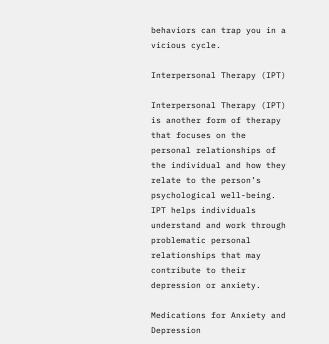behaviors can trap you in a vicious cycle.

Interpersonal Therapy (IPT)

Interpersonal Therapy (IPT) is another form of therapy that focuses on the personal relationships of the individual and how they relate to the person’s psychological well-being. IPT helps individuals understand and work through problematic personal relationships that may contribute to their depression or anxiety.

Medications for Anxiety and Depression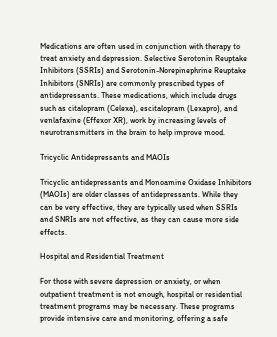Medications are often used in conjunction with therapy to treat anxiety and depression. Selective Serotonin Reuptake Inhibitors (SSRIs) and Serotonin-Norepinephrine Reuptake Inhibitors (SNRIs) are commonly prescribed types of antidepressants. These medications, which include drugs such as citalopram (Celexa), escitalopram (Lexapro), and venlafaxine (Effexor XR), work by increasing levels of neurotransmitters in the brain to help improve mood.

Tricyclic Antidepressants and MAOIs

Tricyclic antidepressants and Monoamine Oxidase Inhibitors (MAOIs) are older classes of antidepressants. While they can be very effective, they are typically used when SSRIs and SNRIs are not effective, as they can cause more side effects.

Hospital and Residential Treatment

For those with severe depression or anxiety, or when outpatient treatment is not enough, hospital or residential treatment programs may be necessary. These programs provide intensive care and monitoring, offering a safe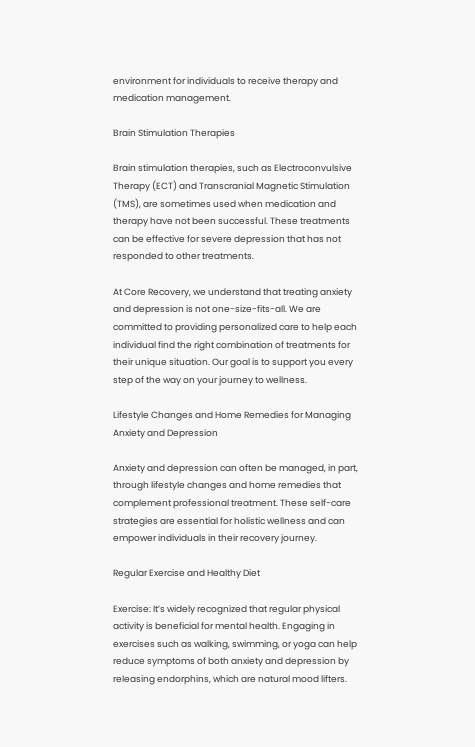environment for individuals to receive therapy and medication management.

Brain Stimulation Therapies

Brain stimulation therapies, such as Electroconvulsive Therapy (ECT) and Transcranial Magnetic Stimulation (TMS), are sometimes used when medication and therapy have not been successful. These treatments can be effective for severe depression that has not responded to other treatments.

At Core Recovery, we understand that treating anxiety and depression is not one-size-fits-all. We are committed to providing personalized care to help each individual find the right combination of treatments for their unique situation. Our goal is to support you every step of the way on your journey to wellness.

Lifestyle Changes and Home Remedies for Managing Anxiety and Depression

Anxiety and depression can often be managed, in part, through lifestyle changes and home remedies that complement professional treatment. These self-care strategies are essential for holistic wellness and can empower individuals in their recovery journey.

Regular Exercise and Healthy Diet

Exercise: It’s widely recognized that regular physical activity is beneficial for mental health. Engaging in exercises such as walking, swimming, or yoga can help reduce symptoms of both anxiety and depression by releasing endorphins, which are natural mood lifters.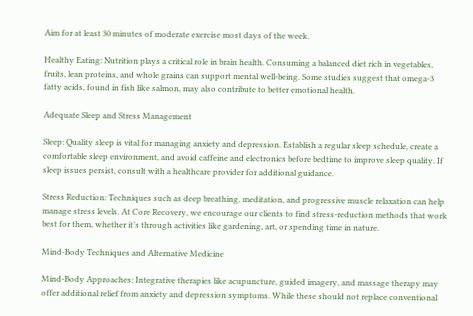Aim for at least 30 minutes of moderate exercise most days of the week.

Healthy Eating: Nutrition plays a critical role in brain health. Consuming a balanced diet rich in vegetables, fruits, lean proteins, and whole grains can support mental well-being. Some studies suggest that omega-3 fatty acids, found in fish like salmon, may also contribute to better emotional health.

Adequate Sleep and Stress Management

Sleep: Quality sleep is vital for managing anxiety and depression. Establish a regular sleep schedule, create a comfortable sleep environment, and avoid caffeine and electronics before bedtime to improve sleep quality. If sleep issues persist, consult with a healthcare provider for additional guidance.

Stress Reduction: Techniques such as deep breathing, meditation, and progressive muscle relaxation can help manage stress levels. At Core Recovery, we encourage our clients to find stress-reduction methods that work best for them, whether it’s through activities like gardening, art, or spending time in nature.

Mind-Body Techniques and Alternative Medicine

Mind-Body Approaches: Integrative therapies like acupuncture, guided imagery, and massage therapy may offer additional relief from anxiety and depression symptoms. While these should not replace conventional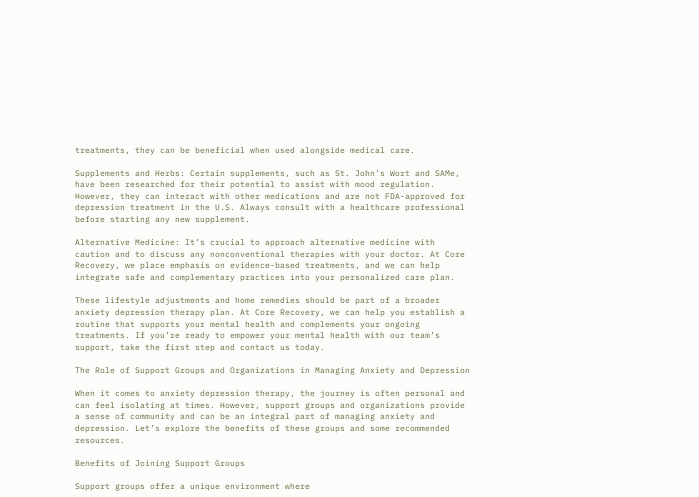treatments, they can be beneficial when used alongside medical care.

Supplements and Herbs: Certain supplements, such as St. John’s Wort and SAMe, have been researched for their potential to assist with mood regulation. However, they can interact with other medications and are not FDA-approved for depression treatment in the U.S. Always consult with a healthcare professional before starting any new supplement.

Alternative Medicine: It’s crucial to approach alternative medicine with caution and to discuss any nonconventional therapies with your doctor. At Core Recovery, we place emphasis on evidence-based treatments, and we can help integrate safe and complementary practices into your personalized care plan.

These lifestyle adjustments and home remedies should be part of a broader anxiety depression therapy plan. At Core Recovery, we can help you establish a routine that supports your mental health and complements your ongoing treatments. If you’re ready to empower your mental health with our team’s support, take the first step and contact us today.

The Role of Support Groups and Organizations in Managing Anxiety and Depression

When it comes to anxiety depression therapy, the journey is often personal and can feel isolating at times. However, support groups and organizations provide a sense of community and can be an integral part of managing anxiety and depression. Let’s explore the benefits of these groups and some recommended resources.

Benefits of Joining Support Groups

Support groups offer a unique environment where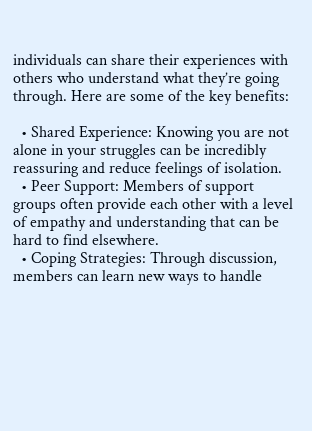individuals can share their experiences with others who understand what they’re going through. Here are some of the key benefits:

  • Shared Experience: Knowing you are not alone in your struggles can be incredibly reassuring and reduce feelings of isolation.
  • Peer Support: Members of support groups often provide each other with a level of empathy and understanding that can be hard to find elsewhere.
  • Coping Strategies: Through discussion, members can learn new ways to handle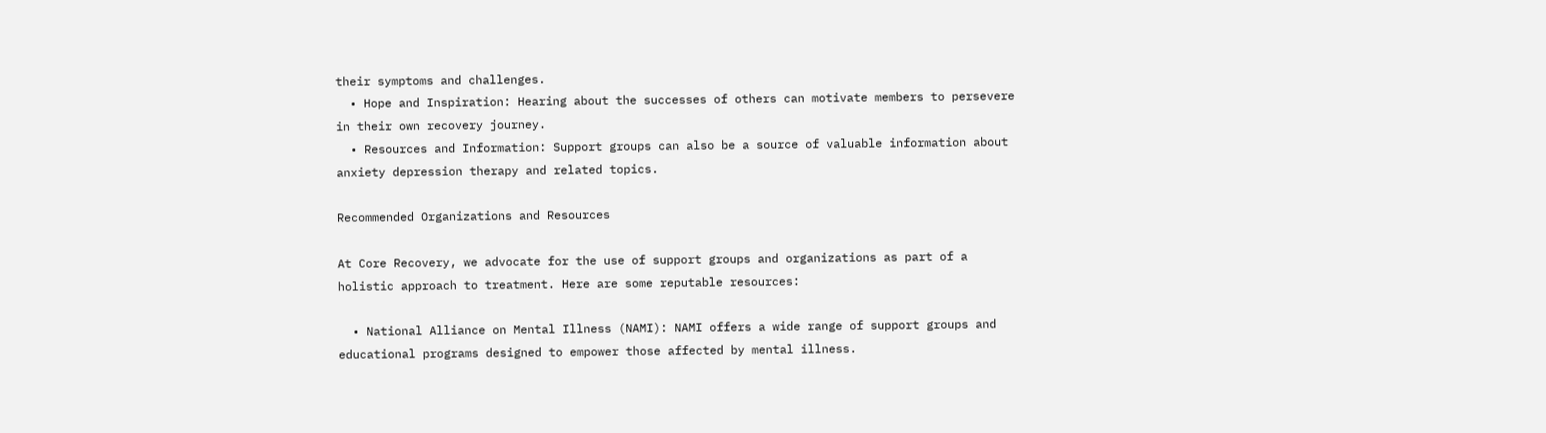their symptoms and challenges.
  • Hope and Inspiration: Hearing about the successes of others can motivate members to persevere in their own recovery journey.
  • Resources and Information: Support groups can also be a source of valuable information about anxiety depression therapy and related topics.

Recommended Organizations and Resources

At Core Recovery, we advocate for the use of support groups and organizations as part of a holistic approach to treatment. Here are some reputable resources:

  • National Alliance on Mental Illness (NAMI): NAMI offers a wide range of support groups and educational programs designed to empower those affected by mental illness.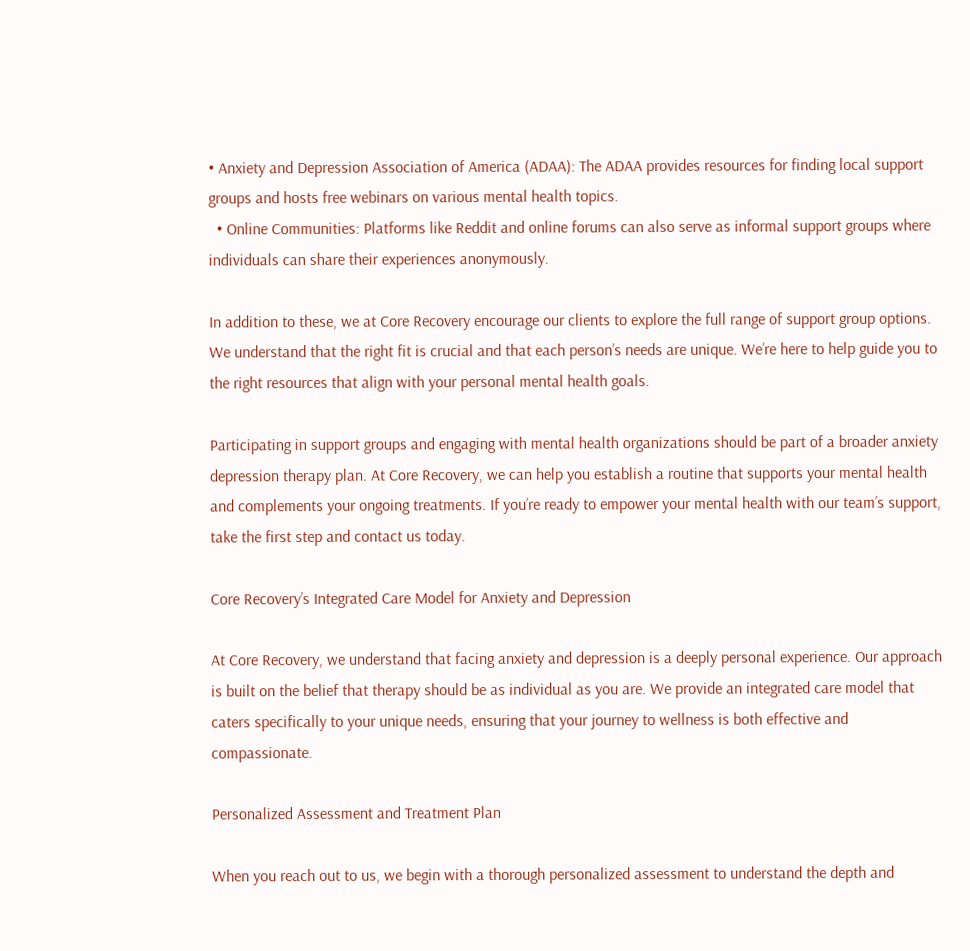• Anxiety and Depression Association of America (ADAA): The ADAA provides resources for finding local support groups and hosts free webinars on various mental health topics.
  • Online Communities: Platforms like Reddit and online forums can also serve as informal support groups where individuals can share their experiences anonymously.

In addition to these, we at Core Recovery encourage our clients to explore the full range of support group options. We understand that the right fit is crucial and that each person’s needs are unique. We’re here to help guide you to the right resources that align with your personal mental health goals.

Participating in support groups and engaging with mental health organizations should be part of a broader anxiety depression therapy plan. At Core Recovery, we can help you establish a routine that supports your mental health and complements your ongoing treatments. If you’re ready to empower your mental health with our team’s support, take the first step and contact us today.

Core Recovery’s Integrated Care Model for Anxiety and Depression

At Core Recovery, we understand that facing anxiety and depression is a deeply personal experience. Our approach is built on the belief that therapy should be as individual as you are. We provide an integrated care model that caters specifically to your unique needs, ensuring that your journey to wellness is both effective and compassionate.

Personalized Assessment and Treatment Plan

When you reach out to us, we begin with a thorough personalized assessment to understand the depth and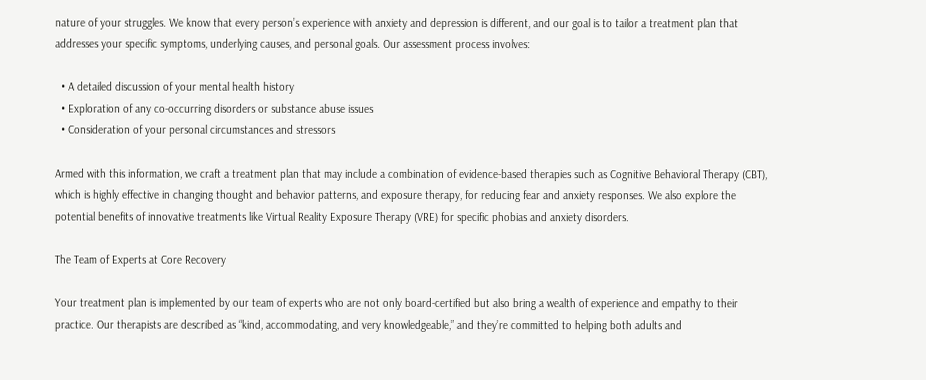nature of your struggles. We know that every person’s experience with anxiety and depression is different, and our goal is to tailor a treatment plan that addresses your specific symptoms, underlying causes, and personal goals. Our assessment process involves:

  • A detailed discussion of your mental health history
  • Exploration of any co-occurring disorders or substance abuse issues
  • Consideration of your personal circumstances and stressors

Armed with this information, we craft a treatment plan that may include a combination of evidence-based therapies such as Cognitive Behavioral Therapy (CBT), which is highly effective in changing thought and behavior patterns, and exposure therapy, for reducing fear and anxiety responses. We also explore the potential benefits of innovative treatments like Virtual Reality Exposure Therapy (VRE) for specific phobias and anxiety disorders.

The Team of Experts at Core Recovery

Your treatment plan is implemented by our team of experts who are not only board-certified but also bring a wealth of experience and empathy to their practice. Our therapists are described as “kind, accommodating, and very knowledgeable,” and they’re committed to helping both adults and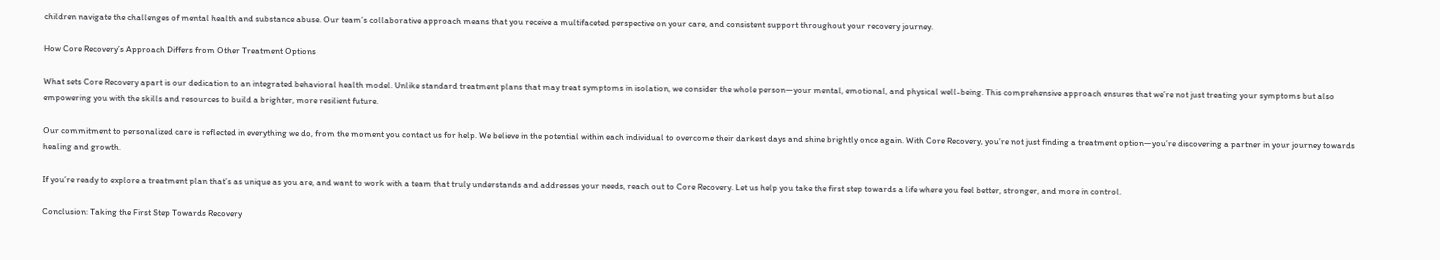children navigate the challenges of mental health and substance abuse. Our team’s collaborative approach means that you receive a multifaceted perspective on your care, and consistent support throughout your recovery journey.

How Core Recovery’s Approach Differs from Other Treatment Options

What sets Core Recovery apart is our dedication to an integrated behavioral health model. Unlike standard treatment plans that may treat symptoms in isolation, we consider the whole person—your mental, emotional, and physical well-being. This comprehensive approach ensures that we’re not just treating your symptoms but also empowering you with the skills and resources to build a brighter, more resilient future.

Our commitment to personalized care is reflected in everything we do, from the moment you contact us for help. We believe in the potential within each individual to overcome their darkest days and shine brightly once again. With Core Recovery, you’re not just finding a treatment option—you’re discovering a partner in your journey towards healing and growth.

If you’re ready to explore a treatment plan that’s as unique as you are, and want to work with a team that truly understands and addresses your needs, reach out to Core Recovery. Let us help you take the first step towards a life where you feel better, stronger, and more in control.

Conclusion: Taking the First Step Towards Recovery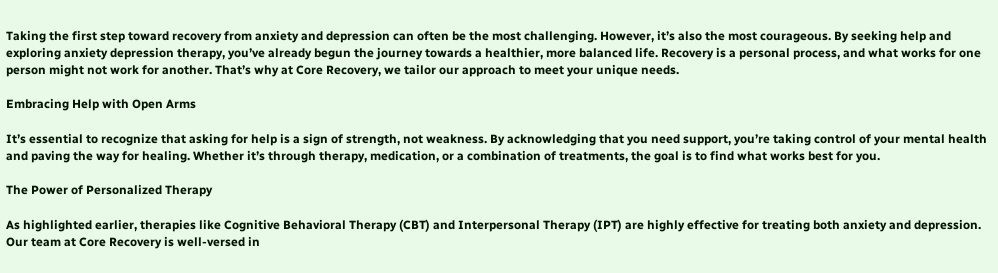Taking the first step toward recovery from anxiety and depression can often be the most challenging. However, it’s also the most courageous. By seeking help and exploring anxiety depression therapy, you’ve already begun the journey towards a healthier, more balanced life. Recovery is a personal process, and what works for one person might not work for another. That’s why at Core Recovery, we tailor our approach to meet your unique needs.

Embracing Help with Open Arms

It’s essential to recognize that asking for help is a sign of strength, not weakness. By acknowledging that you need support, you’re taking control of your mental health and paving the way for healing. Whether it’s through therapy, medication, or a combination of treatments, the goal is to find what works best for you.

The Power of Personalized Therapy

As highlighted earlier, therapies like Cognitive Behavioral Therapy (CBT) and Interpersonal Therapy (IPT) are highly effective for treating both anxiety and depression. Our team at Core Recovery is well-versed in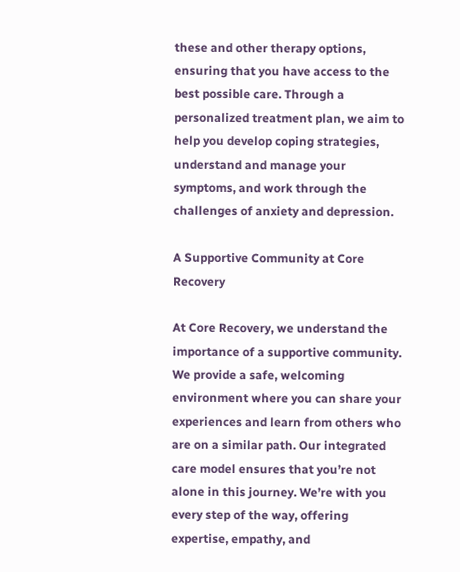these and other therapy options, ensuring that you have access to the best possible care. Through a personalized treatment plan, we aim to help you develop coping strategies, understand and manage your symptoms, and work through the challenges of anxiety and depression.

A Supportive Community at Core Recovery

At Core Recovery, we understand the importance of a supportive community. We provide a safe, welcoming environment where you can share your experiences and learn from others who are on a similar path. Our integrated care model ensures that you’re not alone in this journey. We’re with you every step of the way, offering expertise, empathy, and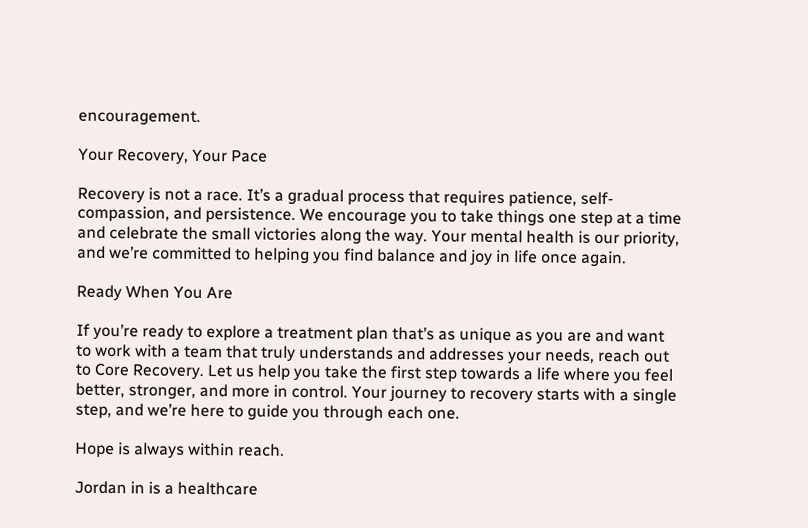encouragement.

Your Recovery, Your Pace

Recovery is not a race. It’s a gradual process that requires patience, self-compassion, and persistence. We encourage you to take things one step at a time and celebrate the small victories along the way. Your mental health is our priority, and we’re committed to helping you find balance and joy in life once again.

Ready When You Are

If you’re ready to explore a treatment plan that’s as unique as you are and want to work with a team that truly understands and addresses your needs, reach out to Core Recovery. Let us help you take the first step towards a life where you feel better, stronger, and more in control. Your journey to recovery starts with a single step, and we’re here to guide you through each one.

Hope is always within reach.

Jordan in is a healthcare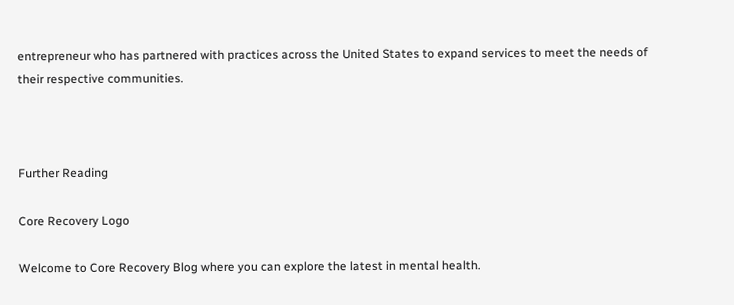entrepreneur who has partnered with practices across the United States to expand services to meet the needs of their respective communities.



Further Reading

Core Recovery Logo

Welcome to Core Recovery Blog where you can explore the latest in mental health.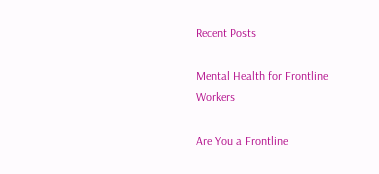Recent Posts

Mental Health for Frontline Workers

Are You a Frontline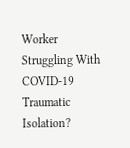Worker Struggling With COVID-19 Traumatic Isolation?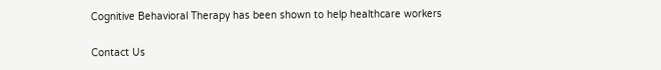Cognitive Behavioral Therapy has been shown to help healthcare workers

Contact Us